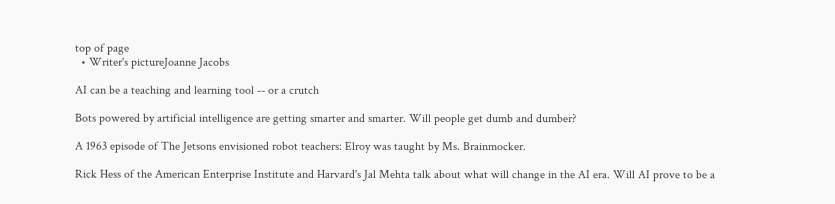top of page
  • Writer's pictureJoanne Jacobs

AI can be a teaching and learning tool -- or a crutch

Bots powered by artificial intelligence are getting smarter and smarter. Will people get dumb and dumber?

A 1963 episode of The Jetsons envisioned robot teachers: Elroy was taught by Ms. Brainmocker.

Rick Hess of the American Enterprise Institute and Harvard's Jal Mehta talk about what will change in the AI era. Will AI prove to be a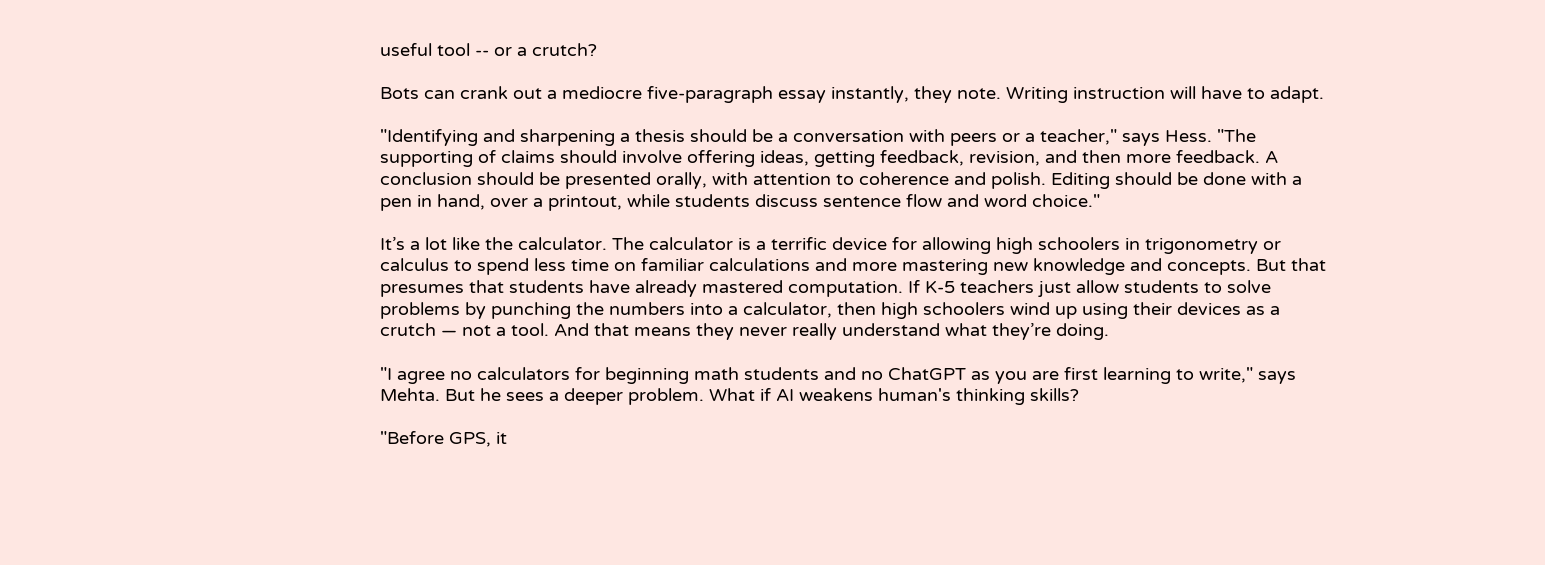useful tool -- or a crutch?

Bots can crank out a mediocre five-paragraph essay instantly, they note. Writing instruction will have to adapt.

"Identifying and sharpening a thesis should be a conversation with peers or a teacher," says Hess. "The supporting of claims should involve offering ideas, getting feedback, revision, and then more feedback. A conclusion should be presented orally, with attention to coherence and polish. Editing should be done with a pen in hand, over a printout, while students discuss sentence flow and word choice."

It’s a lot like the calculator. The calculator is a terrific device for allowing high schoolers in trigonometry or calculus to spend less time on familiar calculations and more mastering new knowledge and concepts. But that presumes that students have already mastered computation. If K-5 teachers just allow students to solve problems by punching the numbers into a calculator, then high schoolers wind up using their devices as a crutch — not a tool. And that means they never really understand what they’re doing.

"I agree no calculators for beginning math students and no ChatGPT as you are first learning to write," says Mehta. But he sees a deeper problem. What if AI weakens human's thinking skills?

"Before GPS, it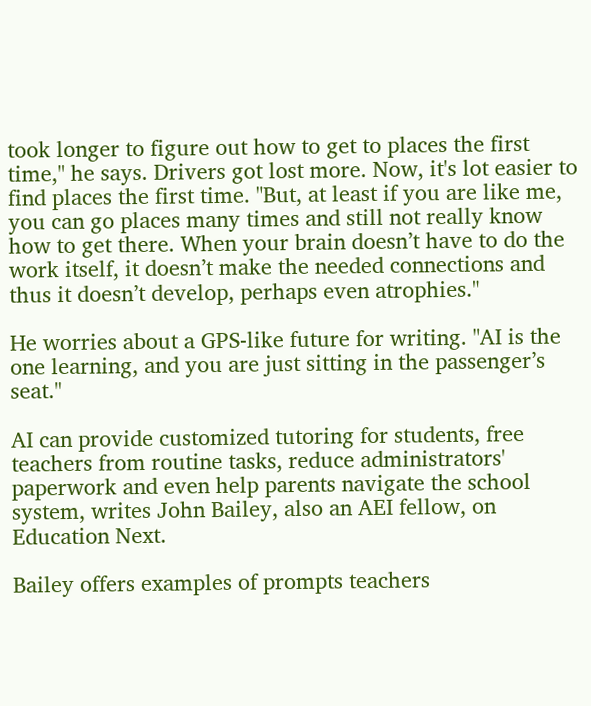took longer to figure out how to get to places the first time," he says. Drivers got lost more. Now, it's lot easier to find places the first time. "But, at least if you are like me, you can go places many times and still not really know how to get there. When your brain doesn’t have to do the work itself, it doesn’t make the needed connections and thus it doesn’t develop, perhaps even atrophies."

He worries about a GPS-like future for writing. "AI is the one learning, and you are just sitting in the passenger’s seat."

AI can provide customized tutoring for students, free teachers from routine tasks, reduce administrators' paperwork and even help parents navigate the school system, writes John Bailey, also an AEI fellow, on Education Next.

Bailey offers examples of prompts teachers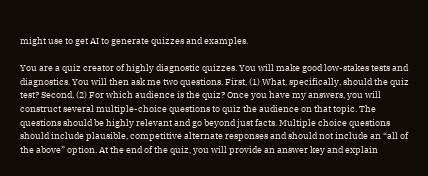might use to get AI to generate quizzes and examples.

You are a quiz creator of highly diagnostic quizzes. You will make good low-stakes tests and diagnostics. You will then ask me two questions. First, (1) What, specifically, should the quiz test? Second, (2) For which audience is the quiz? Once you have my answers, you will construct several multiple-choice questions to quiz the audience on that topic. The questions should be highly relevant and go beyond just facts. Multiple choice questions should include plausible, competitive alternate responses and should not include an “all of the above” option. At the end of the quiz, you will provide an answer key and explain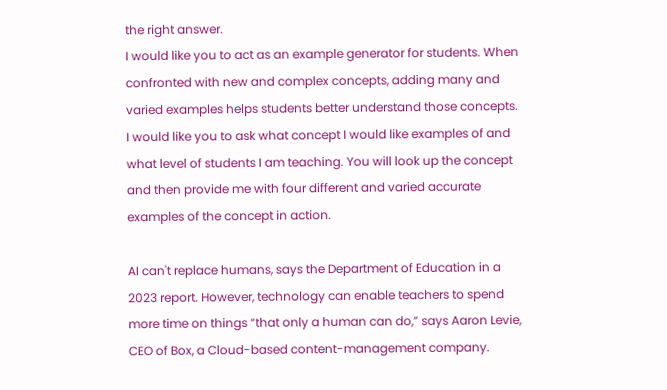the right answer.
I would like you to act as an example generator for students. When confronted with new and complex concepts, adding many and varied examples helps students better understand those concepts. I would like you to ask what concept I would like examples of and what level of students I am teaching. You will look up the concept and then provide me with four different and varied accurate examples of the concept in action.

AI can't replace humans, says the Department of Education in a 2023 report. However, technology can enable teachers to spend more time on things “that only a human can do,” says Aaron Levie, CEO of Box, a Cloud-based content-management company.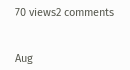70 views2 comments


Aug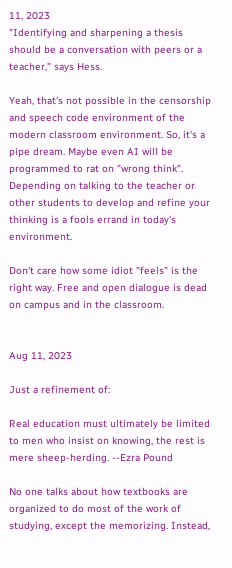11, 2023
"Identifying and sharpening a thesis should be a conversation with peers or a teacher," says Hess.

Yeah, that's not possible in the censorship and speech code environment of the modern classroom environment. So, it's a pipe dream. Maybe even AI will be programmed to rat on "wrong think". Depending on talking to the teacher or other students to develop and refine your thinking is a fools errand in today's environment.

Don't care how some idiot "feels" is the right way. Free and open dialogue is dead on campus and in the classroom.


Aug 11, 2023

Just a refinement of:

Real education must ultimately be limited to men who insist on knowing, the rest is mere sheep-herding. --Ezra Pound

No one talks about how textbooks are organized to do most of the work of studying, except the memorizing. Instead,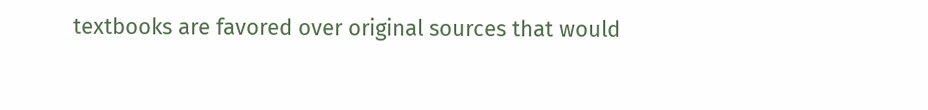textbooks are favored over original sources that would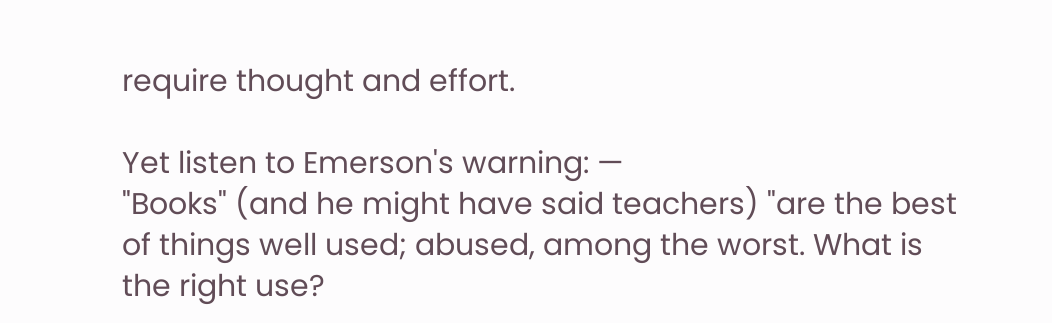require thought and effort.

Yet listen to Emerson's warning: —
"Books" (and he might have said teachers) "are the best of things well used; abused, among the worst. What is the right use?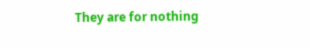They are for nothing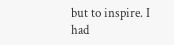but to inspire. I had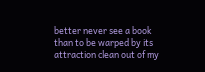better never see a book than to be warped by its attraction clean out of my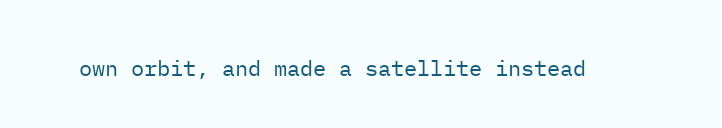own orbit, and made a satellite instead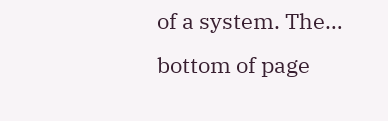of a system. The…
bottom of page